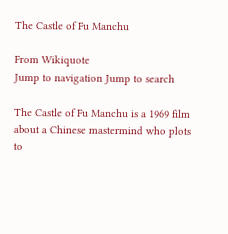The Castle of Fu Manchu

From Wikiquote
Jump to navigation Jump to search

The Castle of Fu Manchu is a 1969 film about a Chinese mastermind who plots to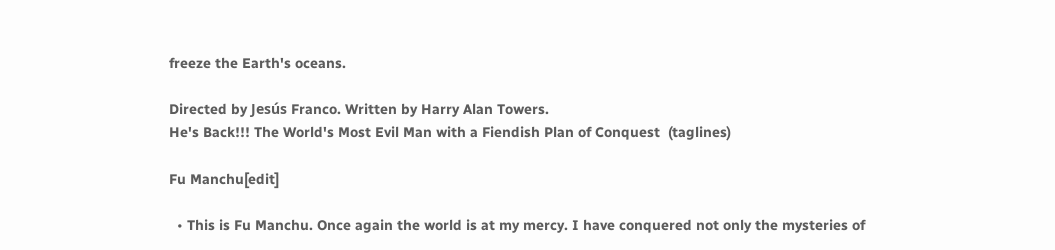freeze the Earth's oceans.

Directed by Jesús Franco. Written by Harry Alan Towers.
He's Back!!! The World's Most Evil Man with a Fiendish Plan of Conquest  (taglines)

Fu Manchu[edit]

  • This is Fu Manchu. Once again the world is at my mercy. I have conquered not only the mysteries of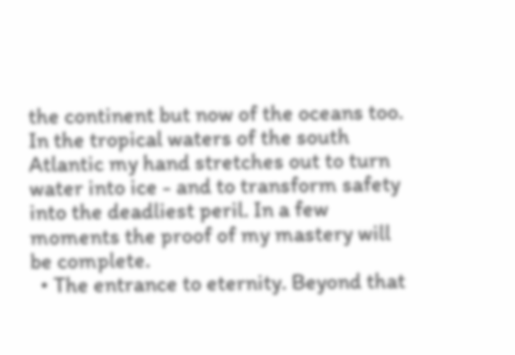the continent but now of the oceans too. In the tropical waters of the south Atlantic my hand stretches out to turn water into ice - and to transform safety into the deadliest peril. In a few moments the proof of my mastery will be complete.
  • The entrance to eternity. Beyond that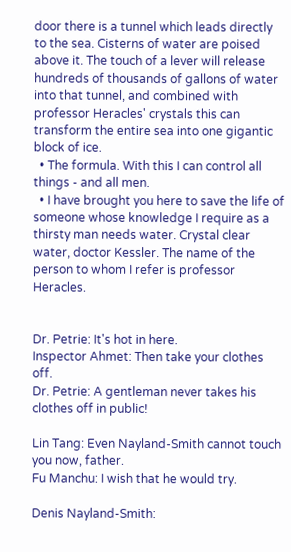door there is a tunnel which leads directly to the sea. Cisterns of water are poised above it. The touch of a lever will release hundreds of thousands of gallons of water into that tunnel, and combined with professor Heracles' crystals this can transform the entire sea into one gigantic block of ice.
  • The formula. With this I can control all things - and all men.
  • I have brought you here to save the life of someone whose knowledge I require as a thirsty man needs water. Crystal clear water, doctor Kessler. The name of the person to whom I refer is professor Heracles.


Dr. Petrie: It's hot in here.
Inspector Ahmet: Then take your clothes off.
Dr. Petrie: A gentleman never takes his clothes off in public!

Lin Tang: Even Nayland-Smith cannot touch you now, father.
Fu Manchu: I wish that he would try.

Denis Nayland-Smith: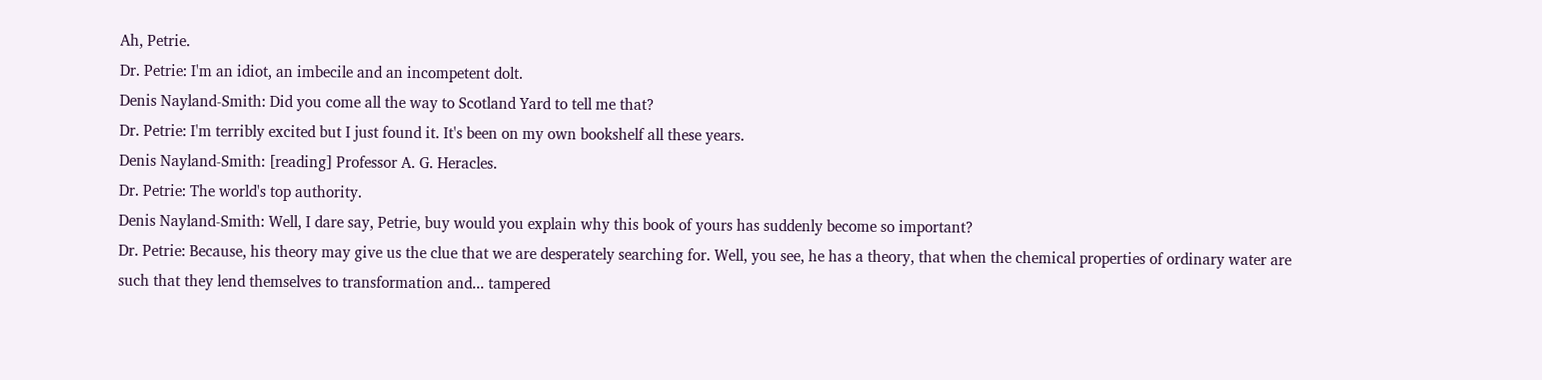Ah, Petrie.
Dr. Petrie: I'm an idiot, an imbecile and an incompetent dolt.
Denis Nayland-Smith: Did you come all the way to Scotland Yard to tell me that?
Dr. Petrie: I'm terribly excited but I just found it. It's been on my own bookshelf all these years.
Denis Nayland-Smith: [reading] Professor A. G. Heracles.
Dr. Petrie: The world's top authority.
Denis Nayland-Smith: Well, I dare say, Petrie, buy would you explain why this book of yours has suddenly become so important?
Dr. Petrie: Because, his theory may give us the clue that we are desperately searching for. Well, you see, he has a theory, that when the chemical properties of ordinary water are such that they lend themselves to transformation and... tampered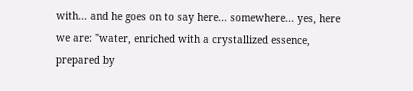with... and he goes on to say here... somewhere... yes, here we are: "water, enriched with a crystallized essence, prepared by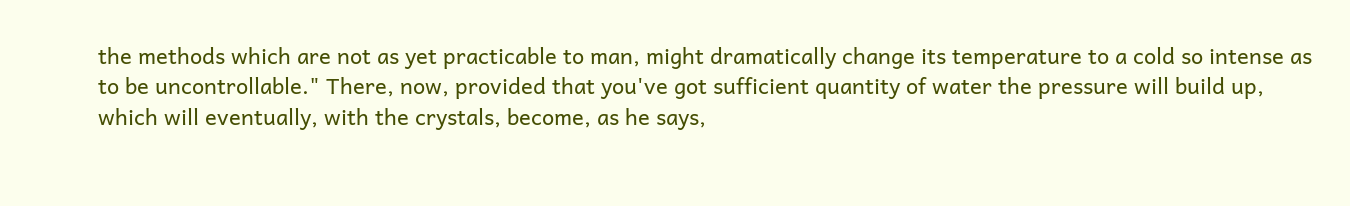the methods which are not as yet practicable to man, might dramatically change its temperature to a cold so intense as to be uncontrollable." There, now, provided that you've got sufficient quantity of water the pressure will build up, which will eventually, with the crystals, become, as he says,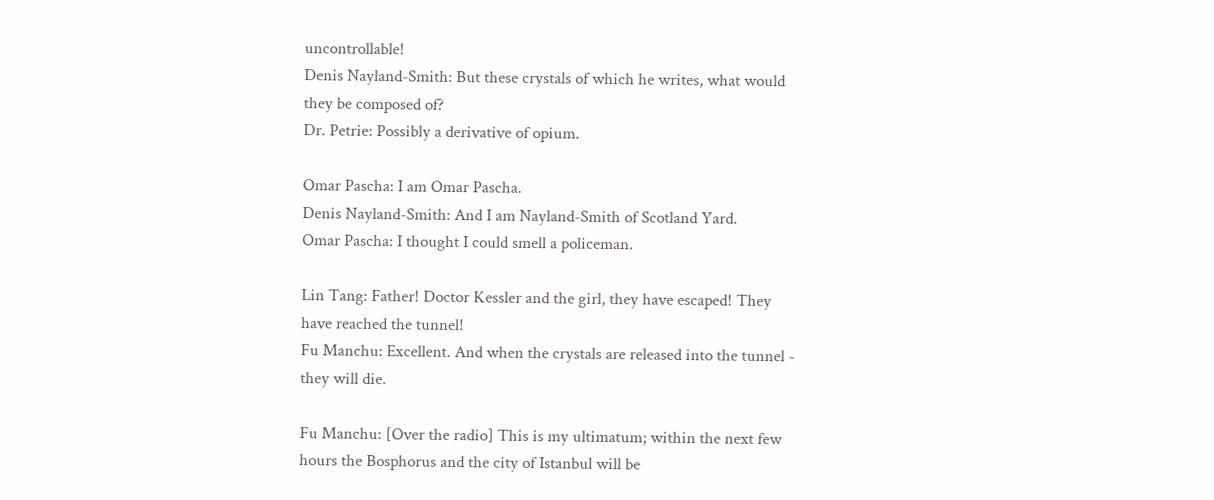uncontrollable!
Denis Nayland-Smith: But these crystals of which he writes, what would they be composed of?
Dr. Petrie: Possibly a derivative of opium.

Omar Pascha: I am Omar Pascha.
Denis Nayland-Smith: And I am Nayland-Smith of Scotland Yard.
Omar Pascha: I thought I could smell a policeman.

Lin Tang: Father! Doctor Kessler and the girl, they have escaped! They have reached the tunnel!
Fu Manchu: Excellent. And when the crystals are released into the tunnel - they will die.

Fu Manchu: [Over the radio] This is my ultimatum; within the next few hours the Bosphorus and the city of Istanbul will be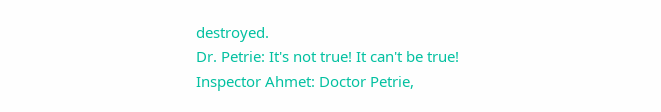destroyed.
Dr. Petrie: It's not true! It can't be true!
Inspector Ahmet: Doctor Petrie,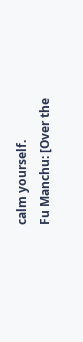calm yourself.
Fu Manchu: [Over the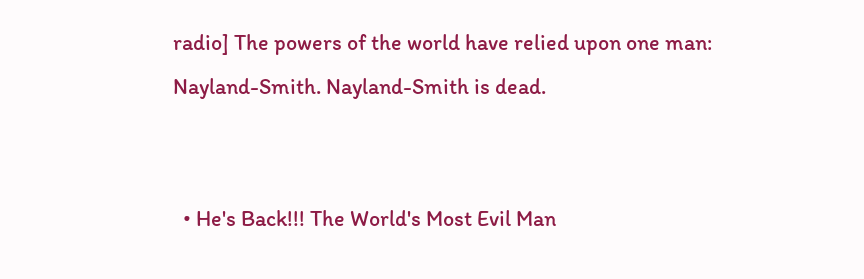radio] The powers of the world have relied upon one man: Nayland-Smith. Nayland-Smith is dead.


  • He's Back!!! The World's Most Evil Man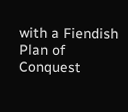with a Fiendish Plan of Conquest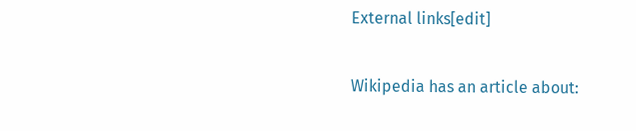External links[edit]

Wikipedia has an article about: